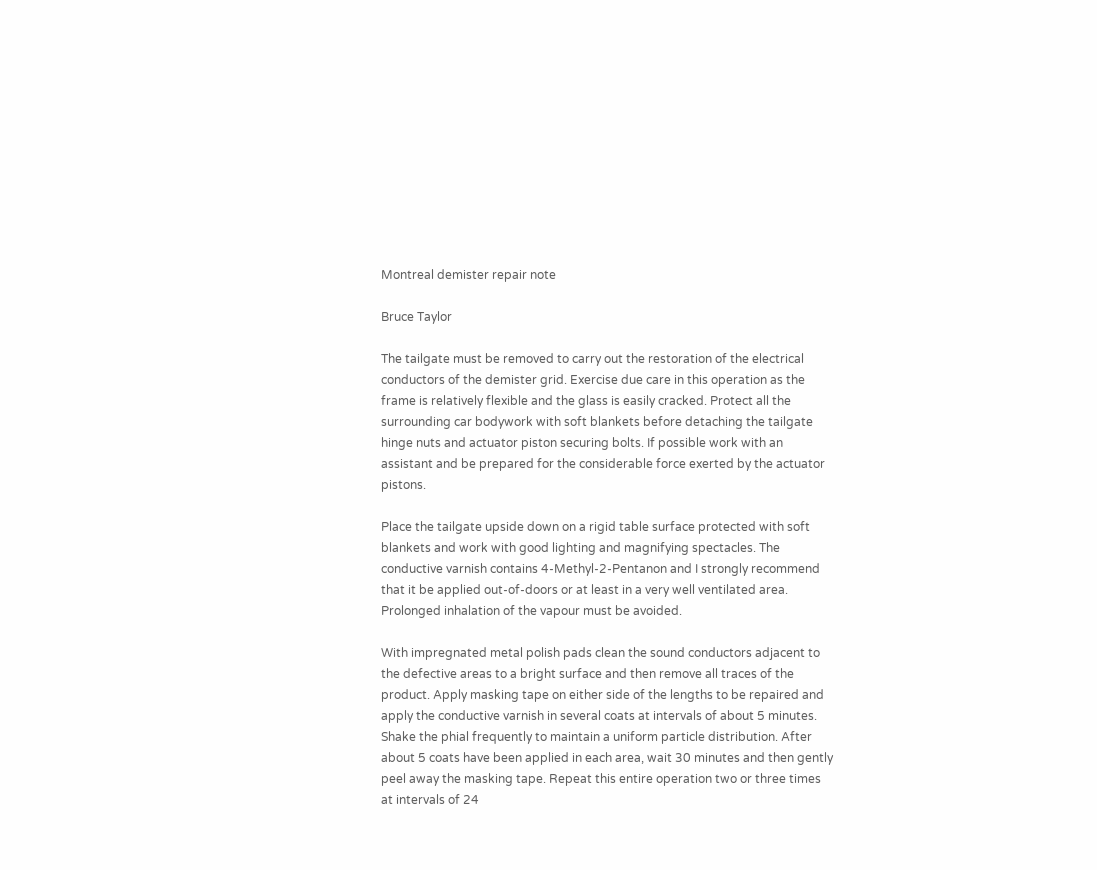Montreal demister repair note

Bruce Taylor

The tailgate must be removed to carry out the restoration of the electrical conductors of the demister grid. Exercise due care in this operation as the frame is relatively flexible and the glass is easily cracked. Protect all the surrounding car bodywork with soft blankets before detaching the tailgate hinge nuts and actuator piston securing bolts. If possible work with an assistant and be prepared for the considerable force exerted by the actuator pistons.

Place the tailgate upside down on a rigid table surface protected with soft blankets and work with good lighting and magnifying spectacles. The conductive varnish contains 4-Methyl-2-Pentanon and I strongly recommend that it be applied out-of-doors or at least in a very well ventilated area. Prolonged inhalation of the vapour must be avoided.

With impregnated metal polish pads clean the sound conductors adjacent to the defective areas to a bright surface and then remove all traces of the product. Apply masking tape on either side of the lengths to be repaired and apply the conductive varnish in several coats at intervals of about 5 minutes. Shake the phial frequently to maintain a uniform particle distribution. After about 5 coats have been applied in each area, wait 30 minutes and then gently peel away the masking tape. Repeat this entire operation two or three times at intervals of 24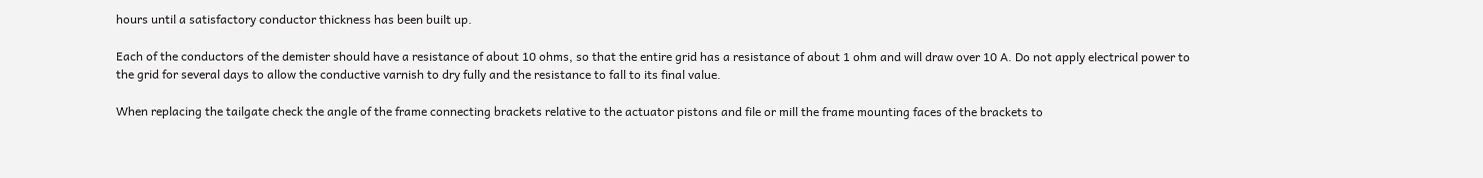hours until a satisfactory conductor thickness has been built up.

Each of the conductors of the demister should have a resistance of about 10 ohms, so that the entire grid has a resistance of about 1 ohm and will draw over 10 A. Do not apply electrical power to the grid for several days to allow the conductive varnish to dry fully and the resistance to fall to its final value.

When replacing the tailgate check the angle of the frame connecting brackets relative to the actuator pistons and file or mill the frame mounting faces of the brackets to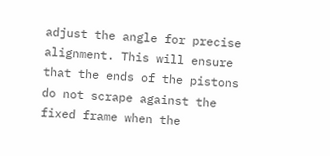adjust the angle for precise alignment. This will ensure that the ends of the pistons do not scrape against the fixed frame when the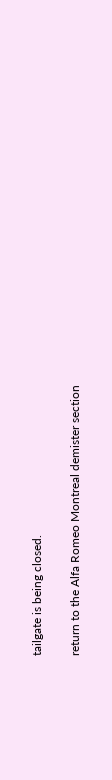tailgate is being closed.

return to the Alfa Romeo Montreal demister section